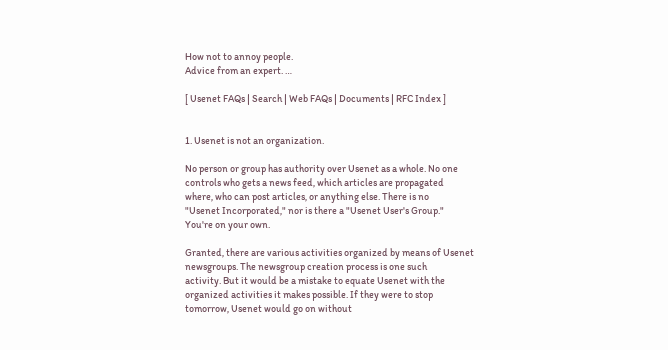How not to annoy people.
Advice from an expert. …

[ Usenet FAQs | Search | Web FAQs | Documents | RFC Index ]


1. Usenet is not an organization.

No person or group has authority over Usenet as a whole. No one
controls who gets a news feed, which articles are propagated
where, who can post articles, or anything else. There is no
"Usenet Incorporated," nor is there a "Usenet User's Group."
You're on your own.

Granted, there are various activities organized by means of Usenet
newsgroups. The newsgroup creation process is one such
activity. But it would be a mistake to equate Usenet with the
organized activities it makes possible. If they were to stop
tomorrow, Usenet would go on without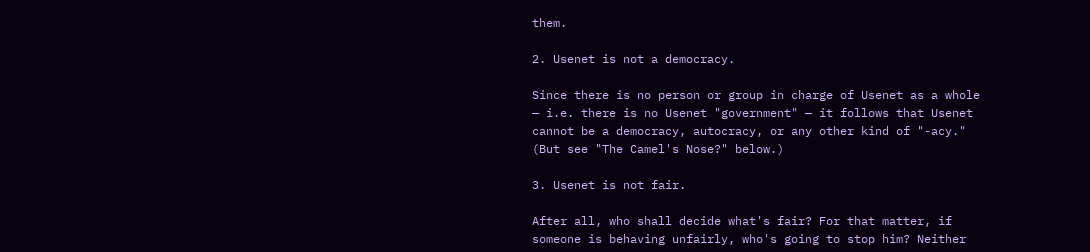them.

2. Usenet is not a democracy.

Since there is no person or group in charge of Usenet as a whole
— i.e. there is no Usenet "government" — it follows that Usenet
cannot be a democracy, autocracy, or any other kind of "-acy."
(But see "The Camel's Nose?" below.)

3. Usenet is not fair.

After all, who shall decide what's fair? For that matter, if
someone is behaving unfairly, who's going to stop him? Neither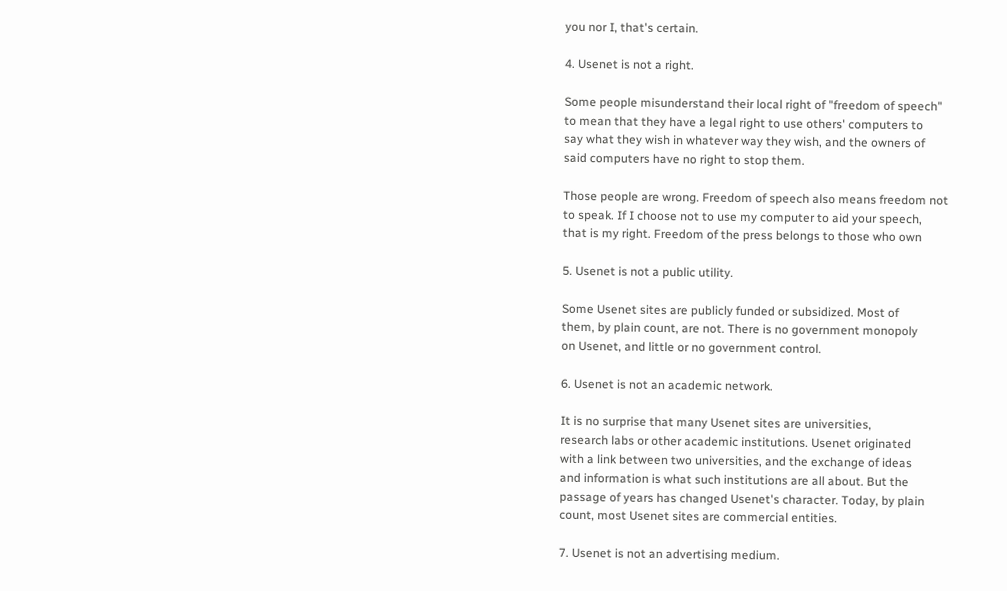you nor I, that's certain.

4. Usenet is not a right.

Some people misunderstand their local right of "freedom of speech"
to mean that they have a legal right to use others' computers to
say what they wish in whatever way they wish, and the owners of
said computers have no right to stop them.

Those people are wrong. Freedom of speech also means freedom not
to speak. If I choose not to use my computer to aid your speech,
that is my right. Freedom of the press belongs to those who own

5. Usenet is not a public utility.

Some Usenet sites are publicly funded or subsidized. Most of
them, by plain count, are not. There is no government monopoly
on Usenet, and little or no government control.

6. Usenet is not an academic network.

It is no surprise that many Usenet sites are universities,
research labs or other academic institutions. Usenet originated
with a link between two universities, and the exchange of ideas
and information is what such institutions are all about. But the
passage of years has changed Usenet's character. Today, by plain
count, most Usenet sites are commercial entities.

7. Usenet is not an advertising medium.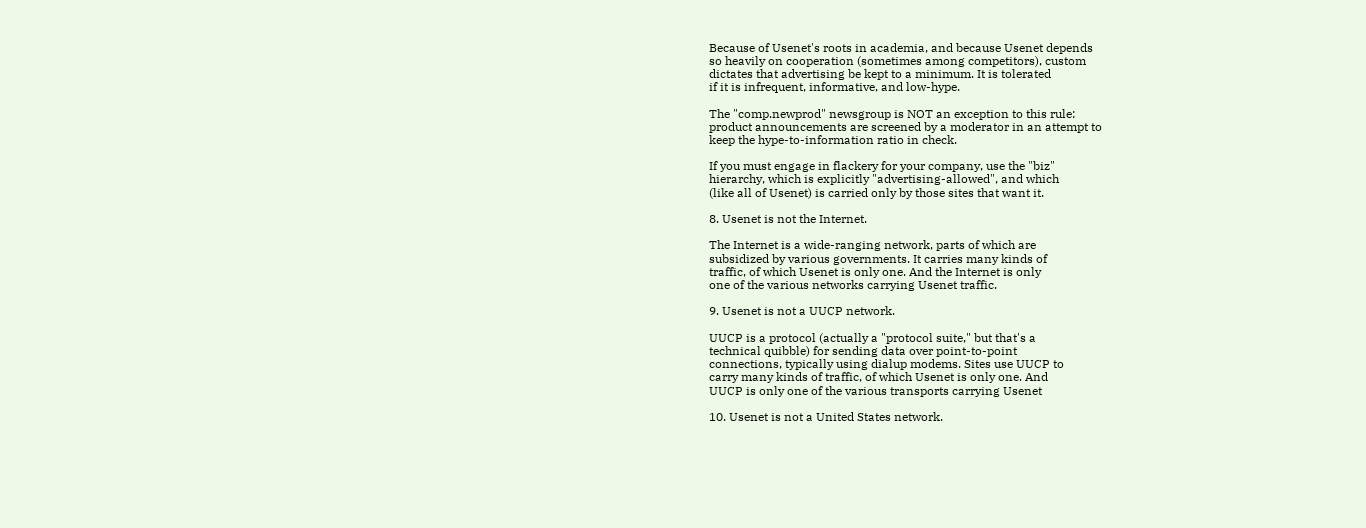Because of Usenet's roots in academia, and because Usenet depends
so heavily on cooperation (sometimes among competitors), custom
dictates that advertising be kept to a minimum. It is tolerated
if it is infrequent, informative, and low-hype.

The "comp.newprod" newsgroup is NOT an exception to this rule:
product announcements are screened by a moderator in an attempt to
keep the hype-to-information ratio in check.

If you must engage in flackery for your company, use the "biz"
hierarchy, which is explicitly "advertising-allowed", and which
(like all of Usenet) is carried only by those sites that want it.

8. Usenet is not the Internet.

The Internet is a wide-ranging network, parts of which are
subsidized by various governments. It carries many kinds of
traffic, of which Usenet is only one. And the Internet is only
one of the various networks carrying Usenet traffic.

9. Usenet is not a UUCP network.

UUCP is a protocol (actually a "protocol suite," but that's a
technical quibble) for sending data over point-to-point
connections, typically using dialup modems. Sites use UUCP to
carry many kinds of traffic, of which Usenet is only one. And
UUCP is only one of the various transports carrying Usenet

10. Usenet is not a United States network.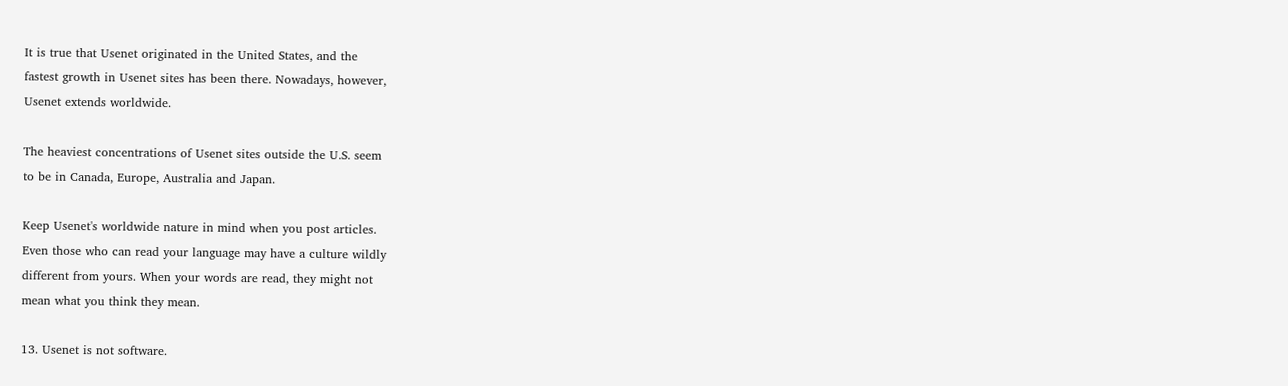It is true that Usenet originated in the United States, and the
fastest growth in Usenet sites has been there. Nowadays, however,
Usenet extends worldwide.

The heaviest concentrations of Usenet sites outside the U.S. seem
to be in Canada, Europe, Australia and Japan.

Keep Usenet's worldwide nature in mind when you post articles.
Even those who can read your language may have a culture wildly
different from yours. When your words are read, they might not
mean what you think they mean.

13. Usenet is not software.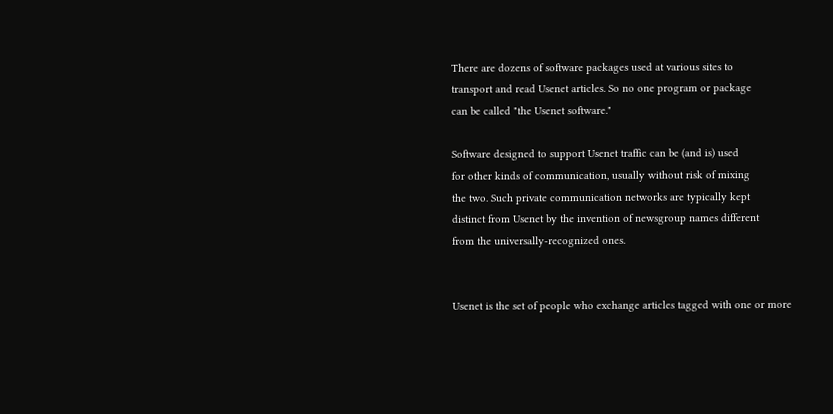There are dozens of software packages used at various sites to
transport and read Usenet articles. So no one program or package
can be called "the Usenet software."

Software designed to support Usenet traffic can be (and is) used
for other kinds of communication, usually without risk of mixing
the two. Such private communication networks are typically kept
distinct from Usenet by the invention of newsgroup names different
from the universally-recognized ones.


Usenet is the set of people who exchange articles tagged with one or more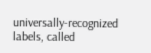universally-recognized labels, called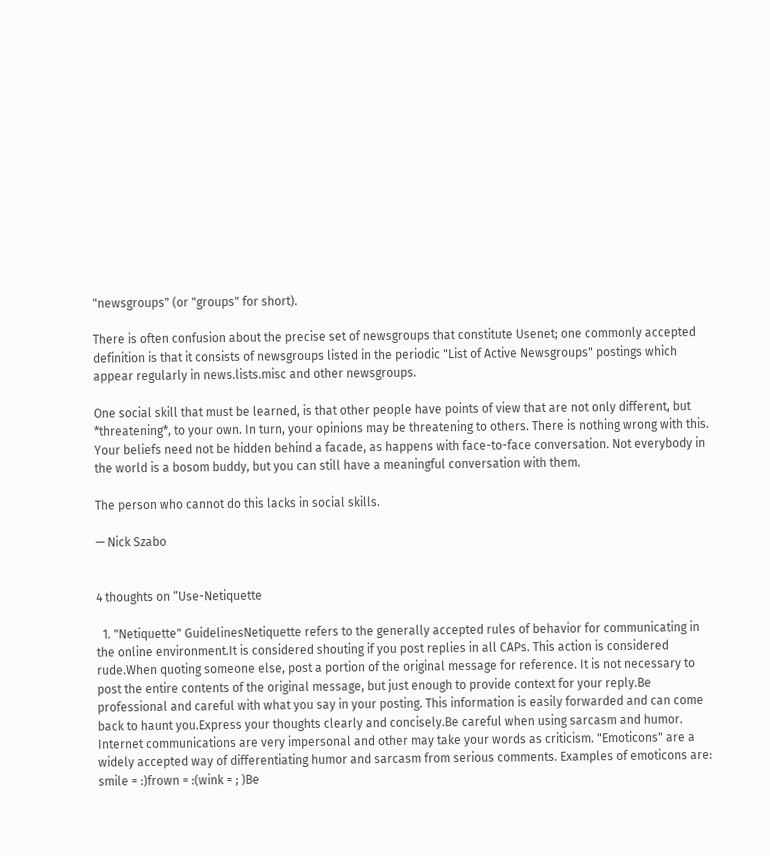"newsgroups" (or "groups" for short).

There is often confusion about the precise set of newsgroups that constitute Usenet; one commonly accepted definition is that it consists of newsgroups listed in the periodic "List of Active Newsgroups" postings which appear regularly in news.lists.misc and other newsgroups.

One social skill that must be learned, is that other people have points of view that are not only different, but *threatening*, to your own. In turn, your opinions may be threatening to others. There is nothing wrong with this. Your beliefs need not be hidden behind a facade, as happens with face-to-face conversation. Not everybody in the world is a bosom buddy, but you can still have a meaningful conversation with them.

The person who cannot do this lacks in social skills.

— Nick Szabo


4 thoughts on “Use-Netiquette

  1. "Netiquette" GuidelinesNetiquette refers to the generally accepted rules of behavior for communicating in the online environment.It is considered shouting if you post replies in all CAPs. This action is considered rude.When quoting someone else, post a portion of the original message for reference. It is not necessary to post the entire contents of the original message, but just enough to provide context for your reply.Be professional and careful with what you say in your posting. This information is easily forwarded and can come back to haunt you.Express your thoughts clearly and concisely.Be careful when using sarcasm and humor. Internet communications are very impersonal and other may take your words as criticism. "Emoticons" are a widely accepted way of differentiating humor and sarcasm from serious comments. Examples of emoticons are: smile = :)frown = :(wink = ; )Be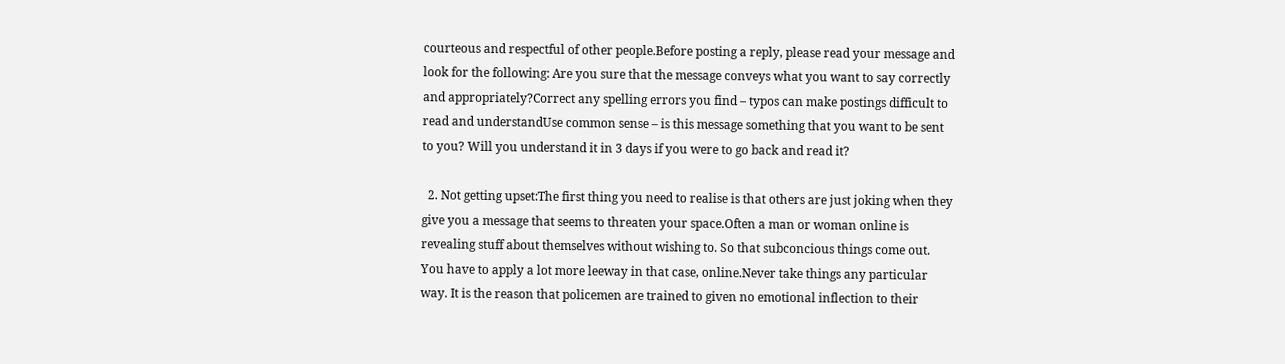courteous and respectful of other people.Before posting a reply, please read your message and look for the following: Are you sure that the message conveys what you want to say correctly and appropriately?Correct any spelling errors you find – typos can make postings difficult to read and understandUse common sense – is this message something that you want to be sent to you? Will you understand it in 3 days if you were to go back and read it?

  2. Not getting upset:The first thing you need to realise is that others are just joking when they give you a message that seems to threaten your space.Often a man or woman online is revealing stuff about themselves without wishing to. So that subconcious things come out. You have to apply a lot more leeway in that case, online.Never take things any particular way. It is the reason that policemen are trained to given no emotional inflection to their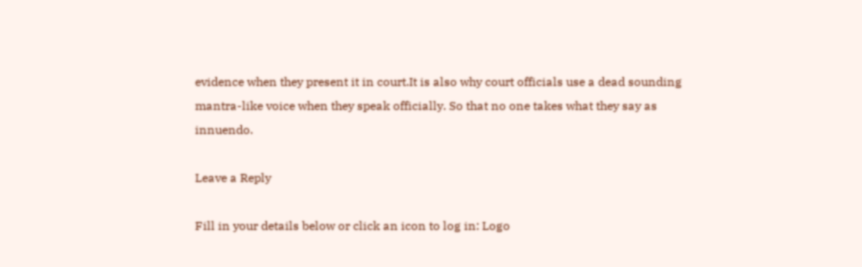evidence when they present it in court.It is also why court officials use a dead sounding mantra-like voice when they speak officially. So that no one takes what they say as innuendo.

Leave a Reply

Fill in your details below or click an icon to log in: Logo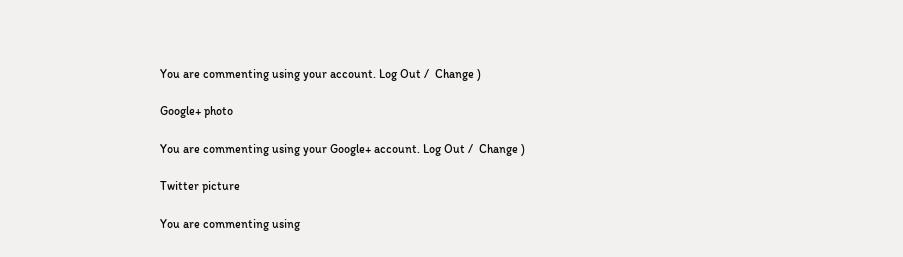You are commenting using your account. Log Out /  Change )

Google+ photo

You are commenting using your Google+ account. Log Out /  Change )

Twitter picture

You are commenting using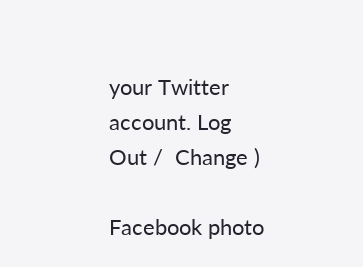your Twitter account. Log Out /  Change )

Facebook photo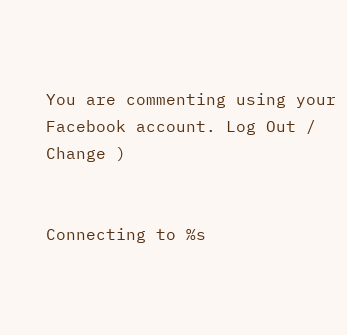You are commenting using your Facebook account. Log Out /  Change )


Connecting to %s